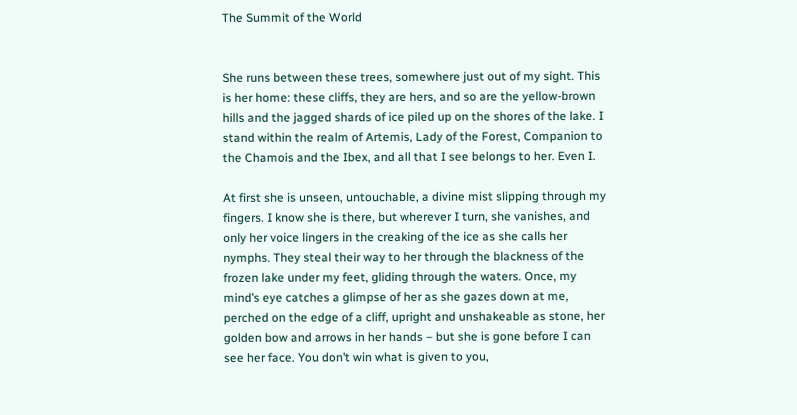The Summit of the World


She runs between these trees, somewhere just out of my sight. This is her home: these cliffs, they are hers, and so are the yellow-brown hills and the jagged shards of ice piled up on the shores of the lake. I stand within the realm of Artemis, Lady of the Forest, Companion to the Chamois and the Ibex, and all that I see belongs to her. Even I.

At first she is unseen, untouchable, a divine mist slipping through my fingers. I know she is there, but wherever I turn, she vanishes, and only her voice lingers in the creaking of the ice as she calls her nymphs. They steal their way to her through the blackness of the frozen lake under my feet, gliding through the waters. Once, my mind’s eye catches a glimpse of her as she gazes down at me, perched on the edge of a cliff, upright and unshakeable as stone, her golden bow and arrows in her hands – but she is gone before I can see her face. You don’t win what is given to you,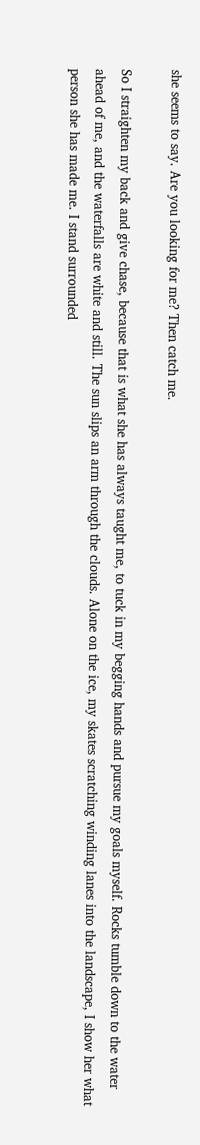she seems to say. Are you looking for me? Then catch me.

So I straighten my back and give chase, because that is what she has always taught me, to tuck in my begging hands and pursue my goals myself. Rocks tumble down to the water ahead of me, and the waterfalls are white and still. The sun slips an arm through the clouds. Alone on the ice, my skates scratching winding lanes into the landscape, I show her what person she has made me. I stand surrounded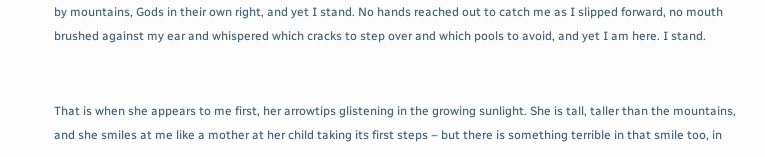by mountains, Gods in their own right, and yet I stand. No hands reached out to catch me as I slipped forward, no mouth brushed against my ear and whispered which cracks to step over and which pools to avoid, and yet I am here. I stand.


That is when she appears to me first, her arrowtips glistening in the growing sunlight. She is tall, taller than the mountains, and she smiles at me like a mother at her child taking its first steps – but there is something terrible in that smile too, in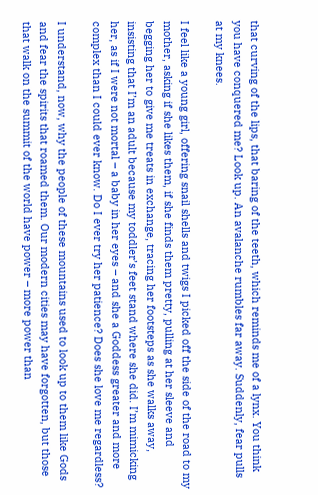that curving of the lips, that baring of the teeth, which reminds me of a lynx. You think you have conquered me? Look up. An avalanche rumbles far away. Suddenly, fear pulls at my knees.

I feel like a young girl, offering snail shells and twigs I picked off the side of the road to my mother, asking if she likes them, if she finds them pretty, pulling at her sleeve and begging her to give me treats in exchange, tracing her footsteps as she walks away, insisting that I’m an adult because my toddler’s feet stand where she did. I’m mimicking her, as if I were not mortal – a baby in her eyes – and she a Goddess greater and more complex than I could ever know. Do I ever try her patience? Does she love me regardless?

I understand, now, why the people of these mountains used to look up to them like Gods and fear the spirits that roamed them. Our modern cities may have forgotten, but those that walk on the summit of the world have power – more power than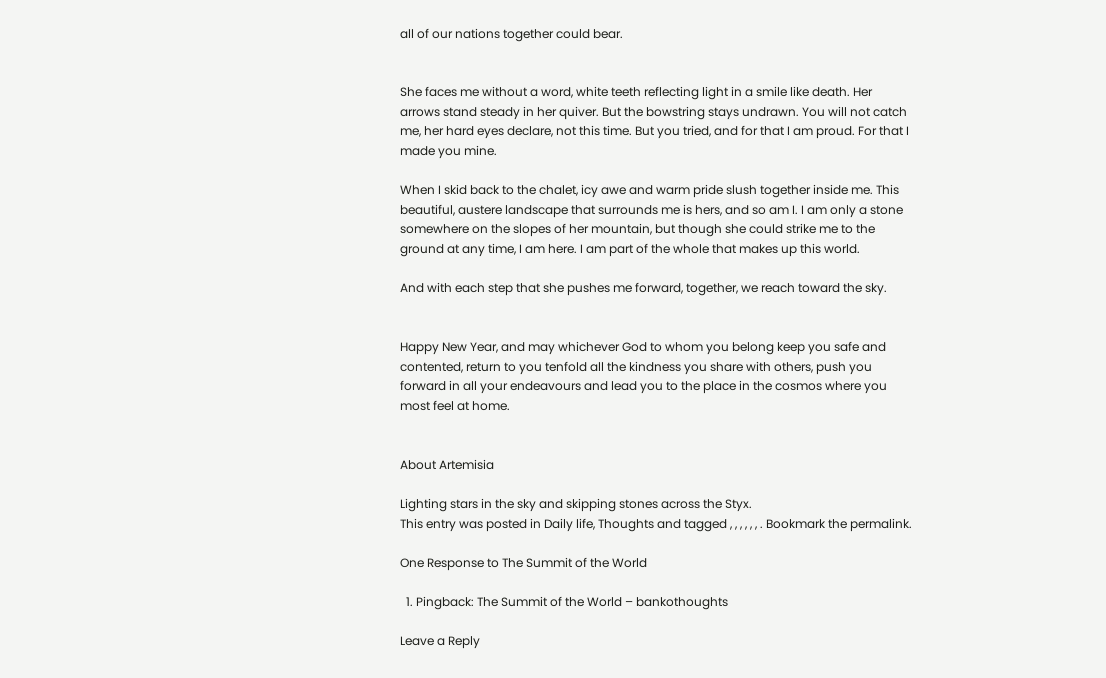all of our nations together could bear.


She faces me without a word, white teeth reflecting light in a smile like death. Her arrows stand steady in her quiver. But the bowstring stays undrawn. You will not catch me, her hard eyes declare, not this time. But you tried, and for that I am proud. For that I made you mine.

When I skid back to the chalet, icy awe and warm pride slush together inside me. This beautiful, austere landscape that surrounds me is hers, and so am I. I am only a stone somewhere on the slopes of her mountain, but though she could strike me to the ground at any time, I am here. I am part of the whole that makes up this world.

And with each step that she pushes me forward, together, we reach toward the sky.


Happy New Year, and may whichever God to whom you belong keep you safe and contented, return to you tenfold all the kindness you share with others, push you forward in all your endeavours and lead you to the place in the cosmos where you most feel at home.


About Artemisia

Lighting stars in the sky and skipping stones across the Styx.
This entry was posted in Daily life, Thoughts and tagged , , , , , , . Bookmark the permalink.

One Response to The Summit of the World

  1. Pingback: The Summit of the World – bankothoughts

Leave a Reply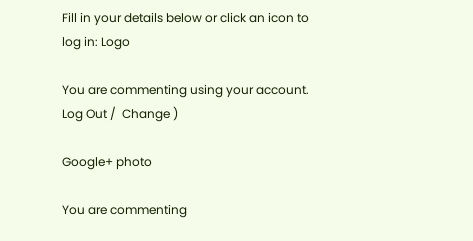Fill in your details below or click an icon to log in: Logo

You are commenting using your account. Log Out /  Change )

Google+ photo

You are commenting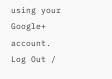using your Google+ account. Log Out /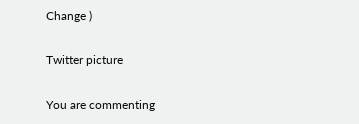Change )

Twitter picture

You are commenting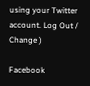using your Twitter account. Log Out /  Change )

Facebook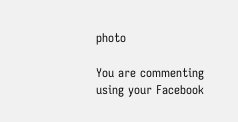photo

You are commenting using your Facebook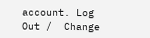account. Log Out /  Change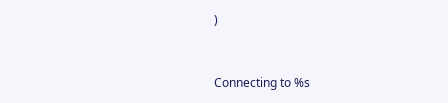)


Connecting to %s